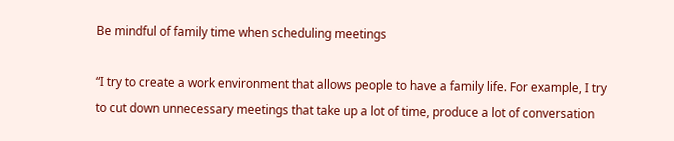Be mindful of family time when scheduling meetings

“I try to create a work environment that allows people to have a family life. For example, I try to cut down unnecessary meetings that take up a lot of time, produce a lot of conversation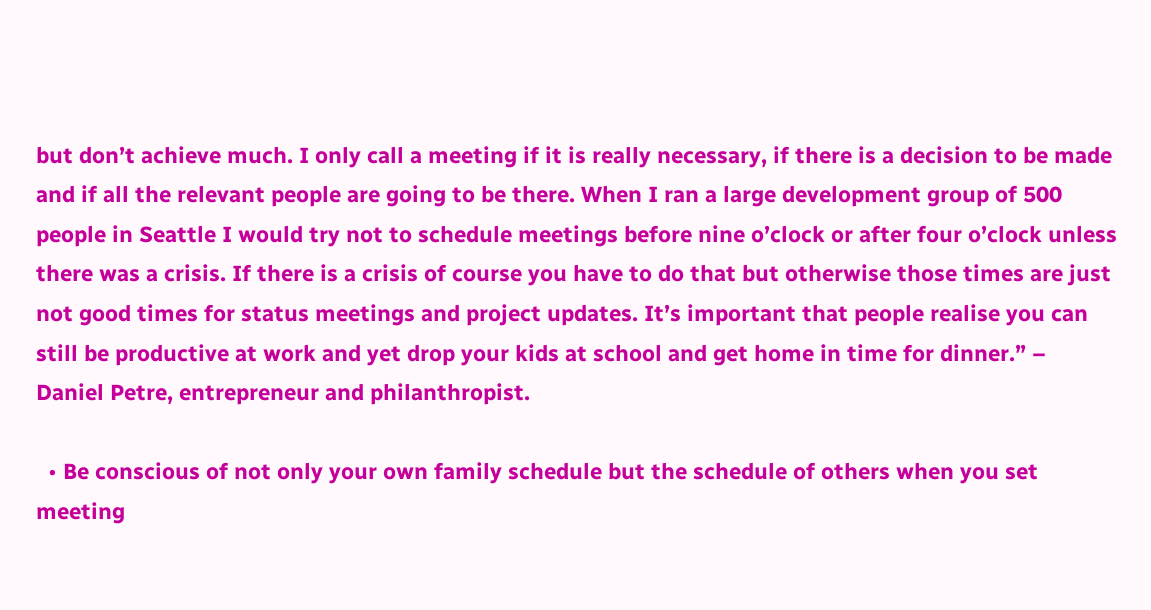but don’t achieve much. I only call a meeting if it is really necessary, if there is a decision to be made and if all the relevant people are going to be there. When I ran a large development group of 500 people in Seattle I would try not to schedule meetings before nine o’clock or after four o’clock unless there was a crisis. If there is a crisis of course you have to do that but otherwise those times are just not good times for status meetings and project updates. It’s important that people realise you can still be productive at work and yet drop your kids at school and get home in time for dinner.” – Daniel Petre, entrepreneur and philanthropist.

  • Be conscious of not only your own family schedule but the schedule of others when you set meeting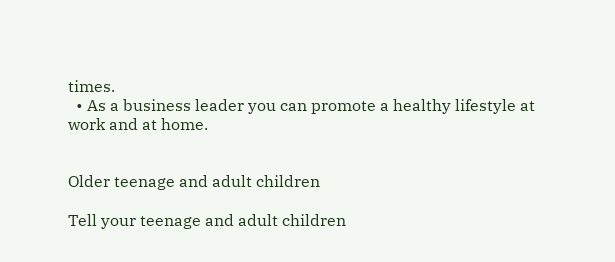times.
  • As a business leader you can promote a healthy lifestyle at work and at home.


Older teenage and adult children

Tell your teenage and adult children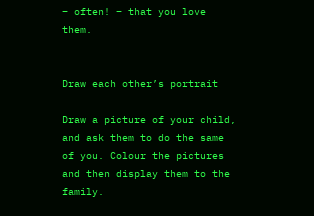– often! – that you love them.


Draw each other’s portrait

Draw a picture of your child, and ask them to do the same of you. Colour the pictures and then display them to the family.